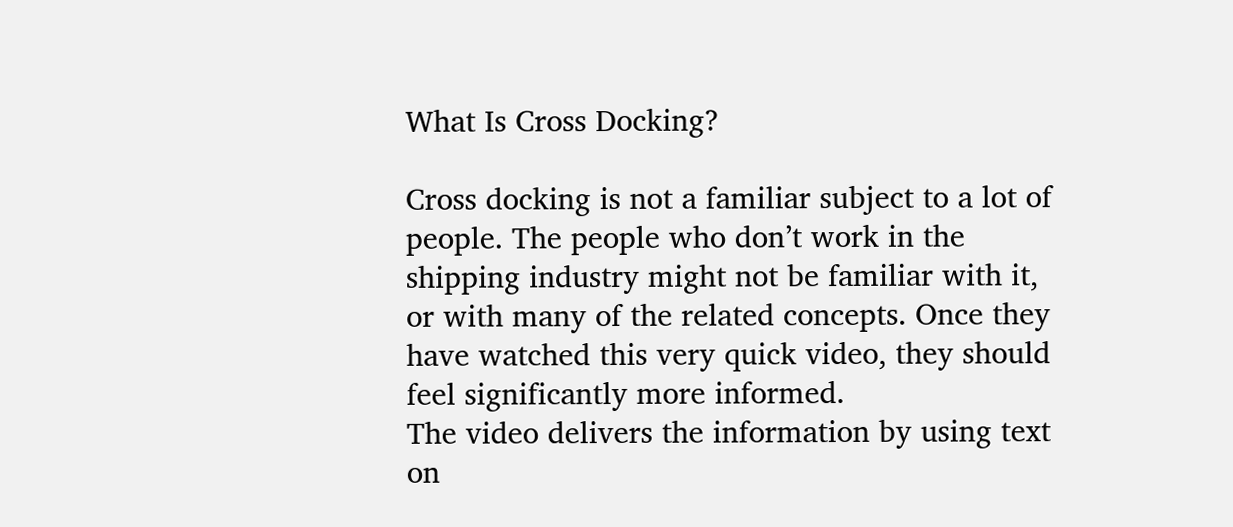What Is Cross Docking?

Cross docking is not a familiar subject to a lot of people. The people who don’t work in the shipping industry might not be familiar with it, or with many of the related concepts. Once they have watched this very quick video, they should feel significantly more informed.
The video delivers the information by using text on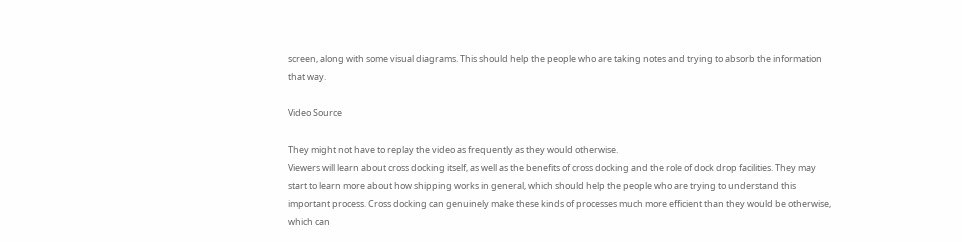screen, along with some visual diagrams. This should help the people who are taking notes and trying to absorb the information that way.

Video Source

They might not have to replay the video as frequently as they would otherwise.
Viewers will learn about cross docking itself, as well as the benefits of cross docking and the role of dock drop facilities. They may start to learn more about how shipping works in general, which should help the people who are trying to understand this important process. Cross docking can genuinely make these kinds of processes much more efficient than they would be otherwise, which can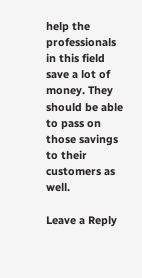help the professionals in this field save a lot of money. They should be able to pass on those savings to their customers as well.

Leave a Reply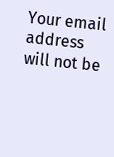Your email address will not be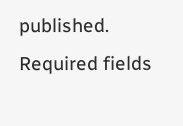published. Required fields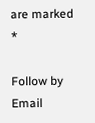are marked *

Follow by Email